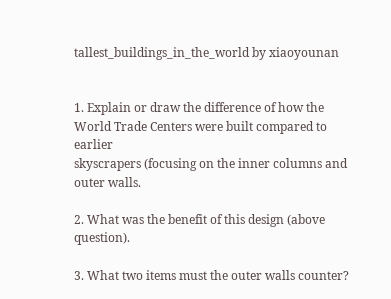tallest_buildings_in_the_world by xiaoyounan


1. Explain or draw the difference of how the World Trade Centers were built compared to earlier
skyscrapers (focusing on the inner columns and outer walls.

2. What was the benefit of this design (above question).

3. What two items must the outer walls counter?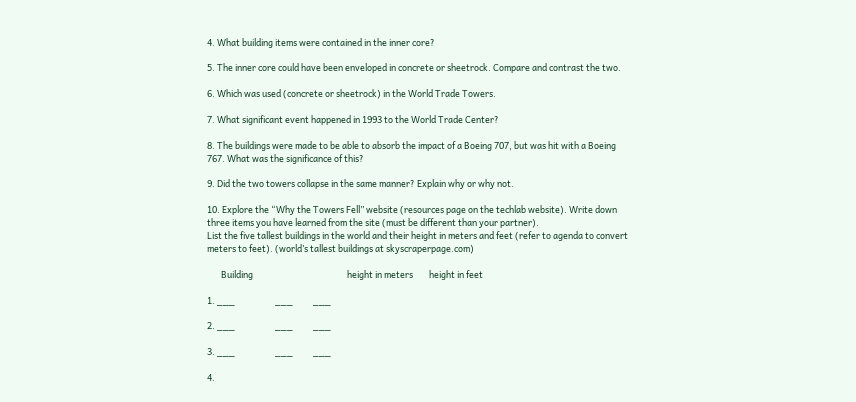4. What building items were contained in the inner core?

5. The inner core could have been enveloped in concrete or sheetrock. Compare and contrast the two.

6. Which was used (concrete or sheetrock) in the World Trade Towers.

7. What significant event happened in 1993 to the World Trade Center?

8. The buildings were made to be able to absorb the impact of a Boeing 707, but was hit with a Boeing
767. What was the significance of this?

9. Did the two towers collapse in the same manner? Explain why or why not.

10. Explore the “Why the Towers Fell” website (resources page on the techlab website). Write down
three items you have learned from the site (must be different than your partner).
List the five tallest buildings in the world and their height in meters and feet (refer to agenda to convert
meters to feet). (world’s tallest buildings at skyscraperpage.com)

       Building                                               height in meters        height in feet

1. ___                    ___          ___

2. ___                    ___          ___

3. ___                    ___          ___

4.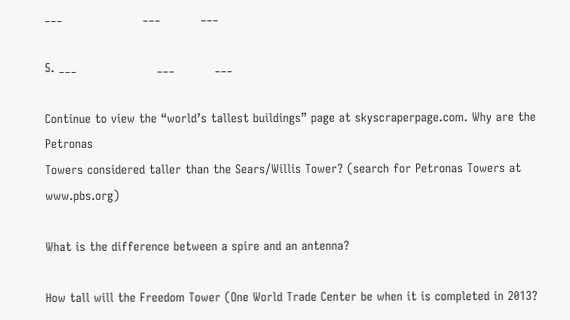___                    ___          ___

5. ___                    ___          ___

Continue to view the “world’s tallest buildings” page at skyscraperpage.com. Why are the Petronas
Towers considered taller than the Sears/Willis Tower? (search for Petronas Towers at www.pbs.org)

What is the difference between a spire and an antenna?

How tall will the Freedom Tower (One World Trade Center be when it is completed in 2013?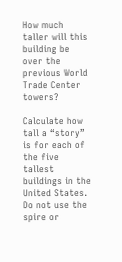How much
taller will this building be over the previous World Trade Center towers?

Calculate how tall a “story” is for each of the five tallest buildings in the United States. Do not use the
spire or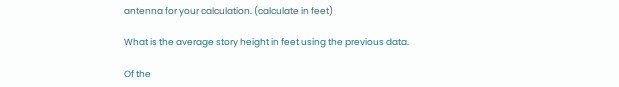antenna for your calculation. (calculate in feet)

What is the average story height in feet using the previous data.

Of the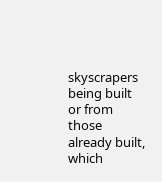skyscrapers being built or from those already built, which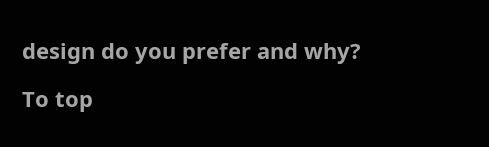design do you prefer and why?

To top